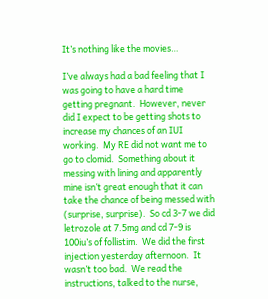It’s nothing like the movies…

I’ve always had a bad feeling that I was going to have a hard time getting pregnant.  However, never did I expect to be getting shots to increase my chances of an IUI working.  My RE did not want me to go to clomid.  Something about it messing with lining and apparently mine isn’t great enough that it can take the chance of being messed with (surprise, surprise).  So cd 3-7 we did letrozole at 7.5mg and cd 7-9 is 100iu’s of follistim.  We did the first injection yesterday afternoon.  It wasn’t too bad.  We read the instructions, talked to the nurse,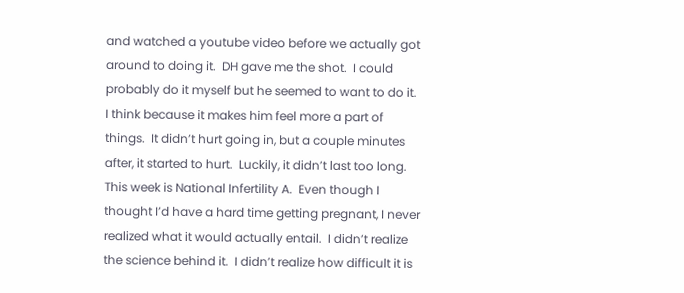and watched a youtube video before we actually got around to doing it.  DH gave me the shot.  I could probably do it myself but he seemed to want to do it.  I think because it makes him feel more a part of things.  It didn’t hurt going in, but a couple minutes after, it started to hurt.  Luckily, it didn’t last too long.  This week is National Infertility A.  Even though I thought I’d have a hard time getting pregnant, I never realized what it would actually entail.  I didn’t realize the science behind it.  I didn’t realize how difficult it is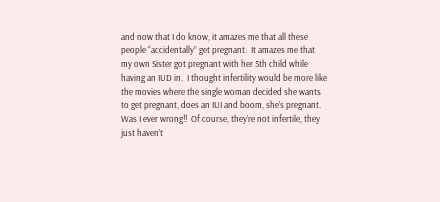and now that I do know, it amazes me that all these people “accidentally” get pregnant.  It amazes me that my own Sister got pregnant with her 5th child while having an IUD in.  I thought infertility would be more like the movies where the single woman decided she wants to get pregnant, does an IUI and boom, she’s pregnant.  Was I ever wrong!!  Of course, they’re not infertile, they just haven’t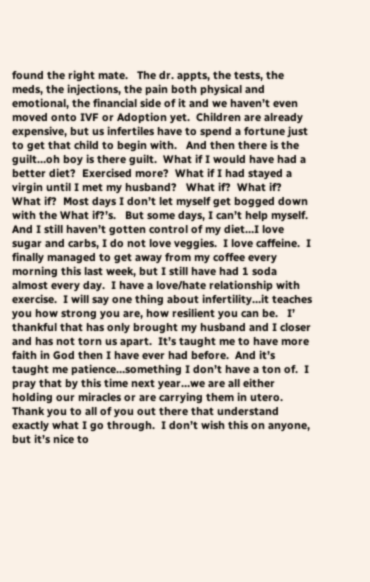found the right mate.   The dr. appts, the tests, the meds, the injections, the pain both physical and emotional, the financial side of it and we haven’t even moved onto IVF or Adoption yet.  Children are already expensive, but us infertiles have to spend a fortune just to get that child to begin with.   And then there is the guilt…oh boy is there guilt.  What if I would have had a better diet?  Exercised more?  What if I had stayed a virgin until I met my husband?   What if?  What if?  What if?  Most days I don’t let myself get bogged down with the What if?’s.   But some days, I can’t help myself.   And I still haven’t gotten control of my diet…I love sugar and carbs, I do not love veggies.  I love caffeine.  I finally managed to get away from my coffee every morning this last week, but I still have had 1 soda almost every day.  I have a love/hate relationship with exercise.  I will say one thing about infertility…it teaches you how strong you are, how resilient you can be.   I’ thankful that has only brought my husband and I closer and has not torn us apart.  It’s taught me to have more faith in God then I have ever had before.  And it’s taught me patience…something I don’t have a ton of.  I pray that by this time next year…we are all either holding our miracles or are carrying them in utero.  Thank you to all of you out there that understand exactly what I go through.  I don’t wish this on anyone, but it’s nice to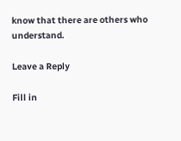know that there are others who understand.

Leave a Reply

Fill in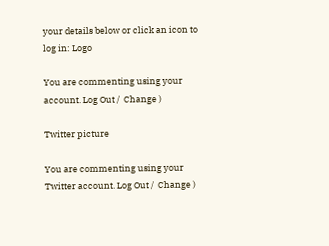your details below or click an icon to log in: Logo

You are commenting using your account. Log Out /  Change )

Twitter picture

You are commenting using your Twitter account. Log Out /  Change )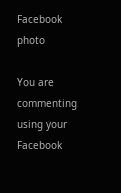Facebook photo

You are commenting using your Facebook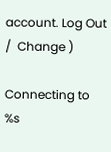account. Log Out /  Change )

Connecting to %s